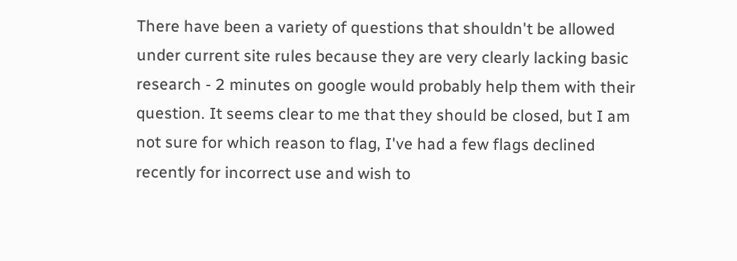There have been a variety of questions that shouldn't be allowed under current site rules because they are very clearly lacking basic research - 2 minutes on google would probably help them with their question. It seems clear to me that they should be closed, but I am not sure for which reason to flag, I've had a few flags declined recently for incorrect use and wish to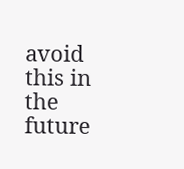avoid this in the future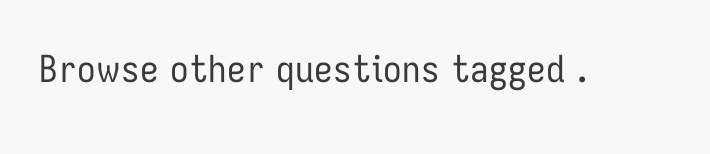Browse other questions tagged .